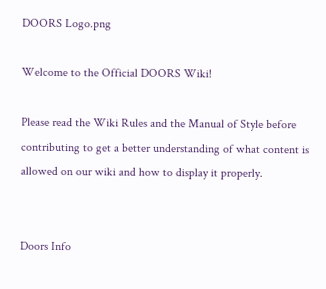DOORS Logo.png

Welcome to the Official DOORS Wiki!

Please read the Wiki Rules and the Manual of Style before contributing to get a better understanding of what content is allowed on our wiki and how to display it properly.


Doors Info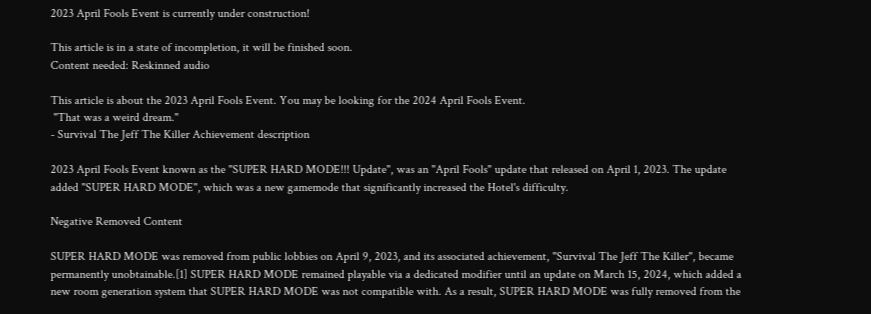2023 April Fools Event is currently under construction!

This article is in a state of incompletion, it will be finished soon.
Content needed: Reskinned audio

This article is about the 2023 April Fools Event. You may be looking for the 2024 April Fools Event.
 "That was a weird dream."
- Survival The Jeff The Killer Achievement description

2023 April Fools Event known as the "SUPER HARD MODE!!! Update", was an "April Fools" update that released on April 1, 2023. The update added "SUPER HARD MODE", which was a new gamemode that significantly increased the Hotel's difficulty.

Negative Removed Content

SUPER HARD MODE was removed from public lobbies on April 9, 2023, and its associated achievement, "Survival The Jeff The Killer", became permanently unobtainable.[1] SUPER HARD MODE remained playable via a dedicated modifier until an update on March 15, 2024, which added a new room generation system that SUPER HARD MODE was not compatible with. As a result, SUPER HARD MODE was fully removed from the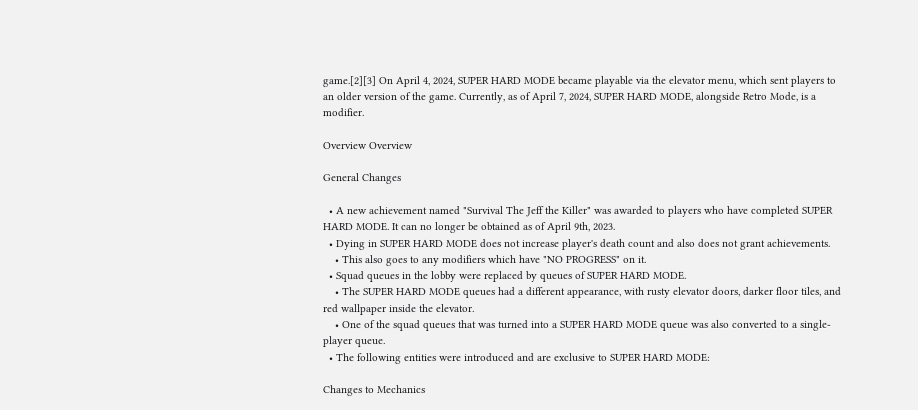game.[2][3] On April 4, 2024, SUPER HARD MODE became playable via the elevator menu, which sent players to an older version of the game. Currently, as of April 7, 2024, SUPER HARD MODE, alongside Retro Mode, is a modifier.

Overview Overview

General Changes

  • A new achievement named "Survival The Jeff the Killer" was awarded to players who have completed SUPER HARD MODE. It can no longer be obtained as of April 9th, 2023.
  • Dying in SUPER HARD MODE does not increase player's death count and also does not grant achievements.
    • This also goes to any modifiers which have "NO PROGRESS" on it.
  • Squad queues in the lobby were replaced by queues of SUPER HARD MODE.
    • The SUPER HARD MODE queues had a different appearance, with rusty elevator doors, darker floor tiles, and red wallpaper inside the elevator.
    • One of the squad queues that was turned into a SUPER HARD MODE queue was also converted to a single-player queue.
  • The following entities were introduced and are exclusive to SUPER HARD MODE:

Changes to Mechanics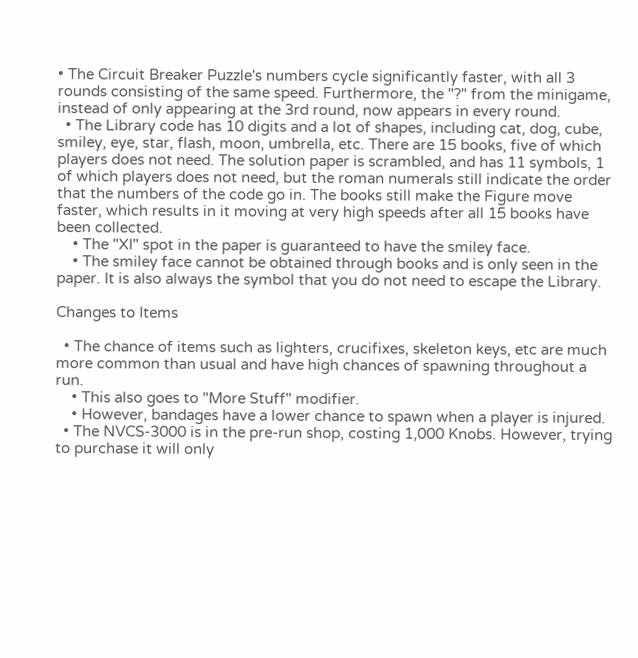• The Circuit Breaker Puzzle's numbers cycle significantly faster, with all 3 rounds consisting of the same speed. Furthermore, the "?" from the minigame, instead of only appearing at the 3rd round, now appears in every round.
  • The Library code has 10 digits and a lot of shapes, including cat, dog, cube, smiley, eye, star, flash, moon, umbrella, etc. There are 15 books, five of which players does not need. The solution paper is scrambled, and has 11 symbols, 1 of which players does not need, but the roman numerals still indicate the order that the numbers of the code go in. The books still make the Figure move faster, which results in it moving at very high speeds after all 15 books have been collected.
    • The "XI" spot in the paper is guaranteed to have the smiley face.
    • The smiley face cannot be obtained through books and is only seen in the paper. It is also always the symbol that you do not need to escape the Library.

Changes to Items

  • The chance of items such as lighters, crucifixes, skeleton keys, etc are much more common than usual and have high chances of spawning throughout a run.
    • This also goes to "More Stuff" modifier.
    • However, bandages have a lower chance to spawn when a player is injured.
  • The NVCS-3000 is in the pre-run shop, costing 1,000 Knobs. However, trying to purchase it will only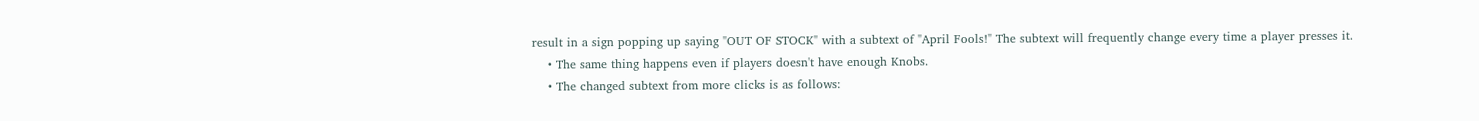result in a sign popping up saying "OUT OF STOCK" with a subtext of "April Fools!" The subtext will frequently change every time a player presses it.
    • The same thing happens even if players doesn't have enough Knobs.
    • The changed subtext from more clicks is as follows: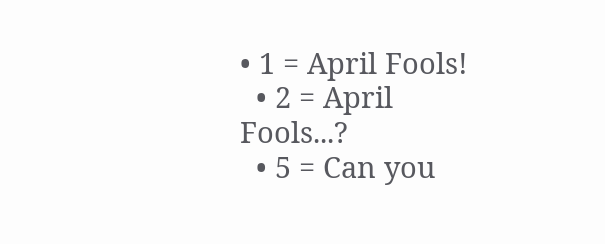• 1 = April Fools!
  • 2 = April Fools...?
  • 5 = Can you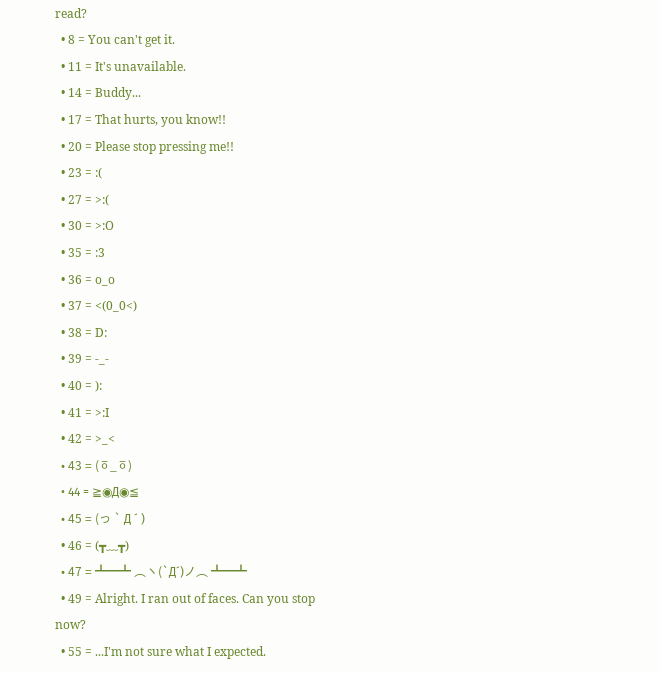read?
  • 8 = You can't get it.
  • 11 = It's unavailable.
  • 14 = Buddy...
  • 17 = That hurts, you know!!
  • 20 = Please stop pressing me!!
  • 23 = :(
  • 27 = >:(
  • 30 = >:O
  • 35 = :3
  • 36 = o_o
  • 37 = <(0_0<)
  • 38 = D:
  • 39 = -_-
  • 40 = ):
  • 41 = >:I
  • 42 = >_<
  • 43 = (ㆆ_ㆆ)
  • 44 = ≧◉Д◉≦
  • 45 = (っ ` Д ´ )
  • 46 = (┳﹏┳)
  • 47 = ┻━┻ ︵ヽ(`Д´)ノ︵ ┻━┻
  • 49 = Alright. I ran out of faces. Can you stop now?
  • 55 = ...I'm not sure what I expected.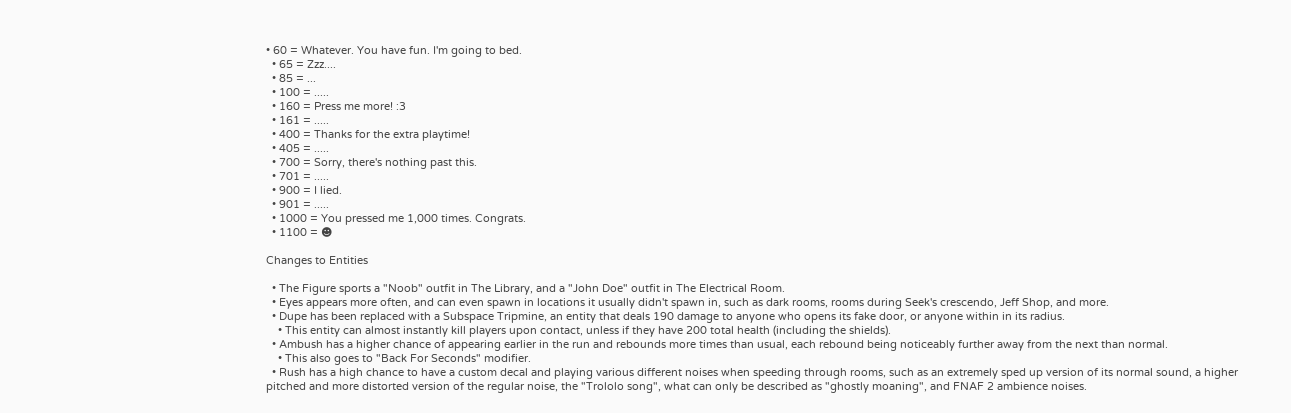• 60 = Whatever. You have fun. I'm going to bed.
  • 65 = Zzz....
  • 85 = ...
  • 100 = .....
  • 160 = Press me more! :3
  • 161 = .....
  • 400 = Thanks for the extra playtime!
  • 405 = .....
  • 700 = Sorry, there's nothing past this.
  • 701 = .....
  • 900 = I lied.
  • 901 = .....
  • 1000 = You pressed me 1,000 times. Congrats.
  • 1100 = ☻

Changes to Entities

  • The Figure sports a "Noob" outfit in The Library, and a "John Doe" outfit in The Electrical Room.
  • Eyes appears more often, and can even spawn in locations it usually didn't spawn in, such as dark rooms, rooms during Seek's crescendo, Jeff Shop, and more.
  • Dupe has been replaced with a Subspace Tripmine, an entity that deals 190 damage to anyone who opens its fake door, or anyone within in its radius.
    • This entity can almost instantly kill players upon contact, unless if they have 200 total health (including the shields).
  • Ambush has a higher chance of appearing earlier in the run and rebounds more times than usual, each rebound being noticeably further away from the next than normal.
    • This also goes to "Back For Seconds" modifier.
  • Rush has a high chance to have a custom decal and playing various different noises when speeding through rooms, such as an extremely sped up version of its normal sound, a higher pitched and more distorted version of the regular noise, the "Trololo song", what can only be described as "ghostly moaning", and FNAF 2 ambience noises.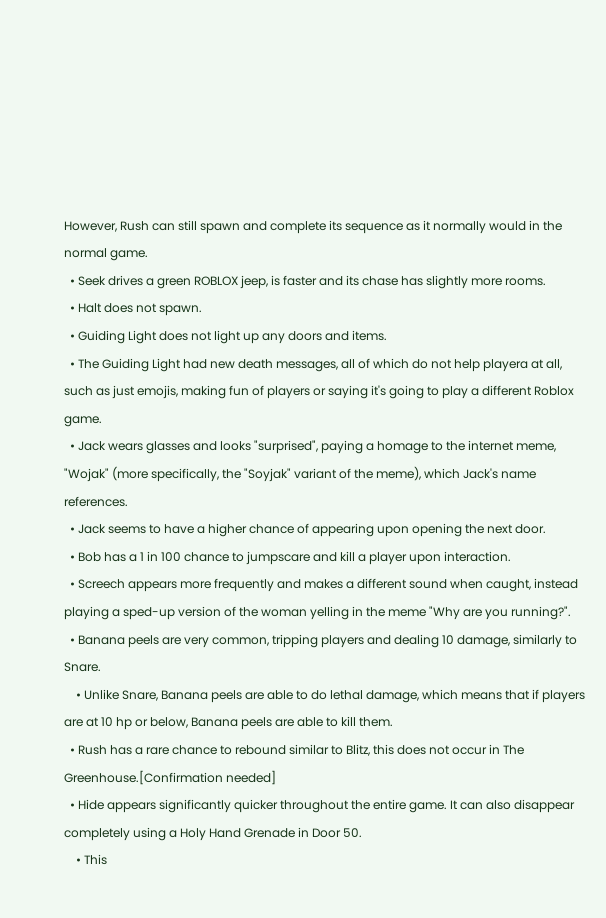However, Rush can still spawn and complete its sequence as it normally would in the normal game.
  • Seek drives a green ROBLOX jeep, is faster and its chase has slightly more rooms.
  • Halt does not spawn.
  • Guiding Light does not light up any doors and items.
  • The Guiding Light had new death messages, all of which do not help playera at all, such as just emojis, making fun of players or saying it's going to play a different Roblox game.
  • Jack wears glasses and looks "surprised", paying a homage to the internet meme, "Wojak" (more specifically, the "Soyjak" variant of the meme), which Jack's name references.
  • Jack seems to have a higher chance of appearing upon opening the next door.
  • Bob has a 1 in 100 chance to jumpscare and kill a player upon interaction.
  • Screech appears more frequently and makes a different sound when caught, instead playing a sped-up version of the woman yelling in the meme "Why are you running?".
  • Banana peels are very common, tripping players and dealing 10 damage, similarly to Snare.
    • Unlike Snare, Banana peels are able to do lethal damage, which means that if players are at 10 hp or below, Banana peels are able to kill them.
  • Rush has a rare chance to rebound similar to Blitz, this does not occur in The Greenhouse.[Confirmation needed]
  • Hide appears significantly quicker throughout the entire game. It can also disappear completely using a Holy Hand Grenade in Door 50.
    • This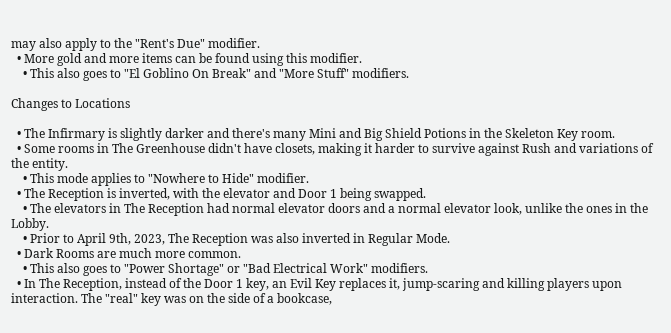may also apply to the "Rent's Due" modifier.
  • More gold and more items can be found using this modifier.
    • This also goes to "El Goblino On Break" and "More Stuff" modifiers.

Changes to Locations

  • The Infirmary is slightly darker and there's many Mini and Big Shield Potions in the Skeleton Key room.
  • Some rooms in The Greenhouse didn't have closets, making it harder to survive against Rush and variations of the entity.
    • This mode applies to "Nowhere to Hide" modifier.
  • The Reception is inverted, with the elevator and Door 1 being swapped.
    • The elevators in The Reception had normal elevator doors and a normal elevator look, unlike the ones in the Lobby.
    • Prior to April 9th, 2023, The Reception was also inverted in Regular Mode.
  • Dark Rooms are much more common.
    • This also goes to "Power Shortage" or "Bad Electrical Work" modifiers.
  • In The Reception, instead of the Door 1 key, an Evil Key replaces it, jump-scaring and killing players upon interaction. The "real" key was on the side of a bookcase,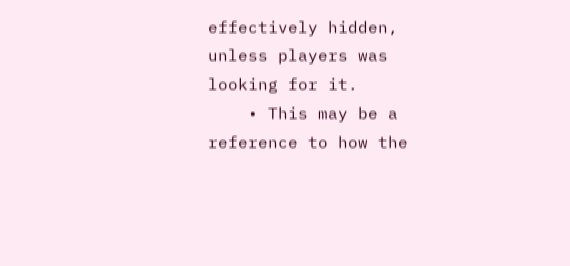effectively hidden, unless players was looking for it.
    • This may be a reference to how the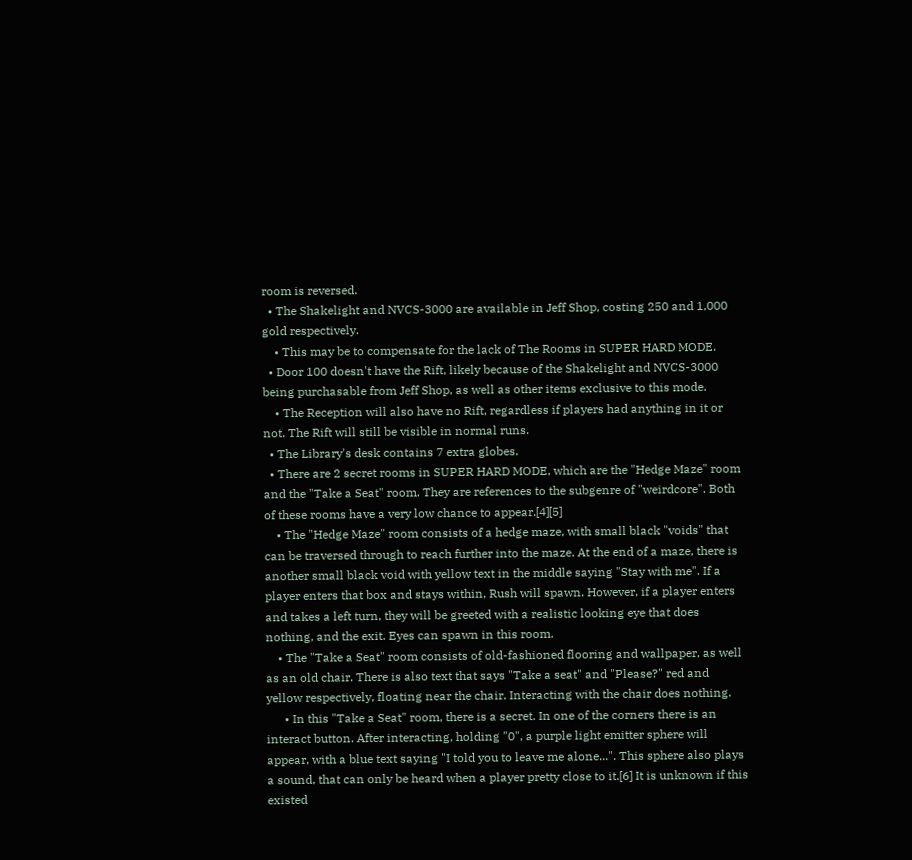room is reversed.
  • The Shakelight and NVCS-3000 are available in Jeff Shop, costing 250 and 1,000 gold respectively.
    • This may be to compensate for the lack of The Rooms in SUPER HARD MODE.
  • Door 100 doesn't have the Rift, likely because of the Shakelight and NVCS-3000 being purchasable from Jeff Shop, as well as other items exclusive to this mode.
    • The Reception will also have no Rift, regardless if players had anything in it or not. The Rift will still be visible in normal runs.
  • The Library's desk contains 7 extra globes.
  • There are 2 secret rooms in SUPER HARD MODE, which are the "Hedge Maze" room and the "Take a Seat" room. They are references to the subgenre of "weirdcore". Both of these rooms have a very low chance to appear.[4][5]
    • The "Hedge Maze" room consists of a hedge maze, with small black "voids" that can be traversed through to reach further into the maze. At the end of a maze, there is another small black void with yellow text in the middle saying "Stay with me". If a player enters that box and stays within, Rush will spawn. However, if a player enters and takes a left turn, they will be greeted with a realistic looking eye that does nothing, and the exit. Eyes can spawn in this room.
    • The "Take a Seat" room consists of old-fashioned flooring and wallpaper, as well as an old chair. There is also text that says "Take a seat" and "Please?" red and yellow respectively, floating near the chair. Interacting with the chair does nothing.
      • In this "Take a Seat" room, there is a secret. In one of the corners there is an interact button. After interacting, holding "0", a purple light emitter sphere will appear, with a blue text saying "I told you to leave me alone...". This sphere also plays a sound, that can only be heard when a player pretty close to it.[6] It is unknown if this existed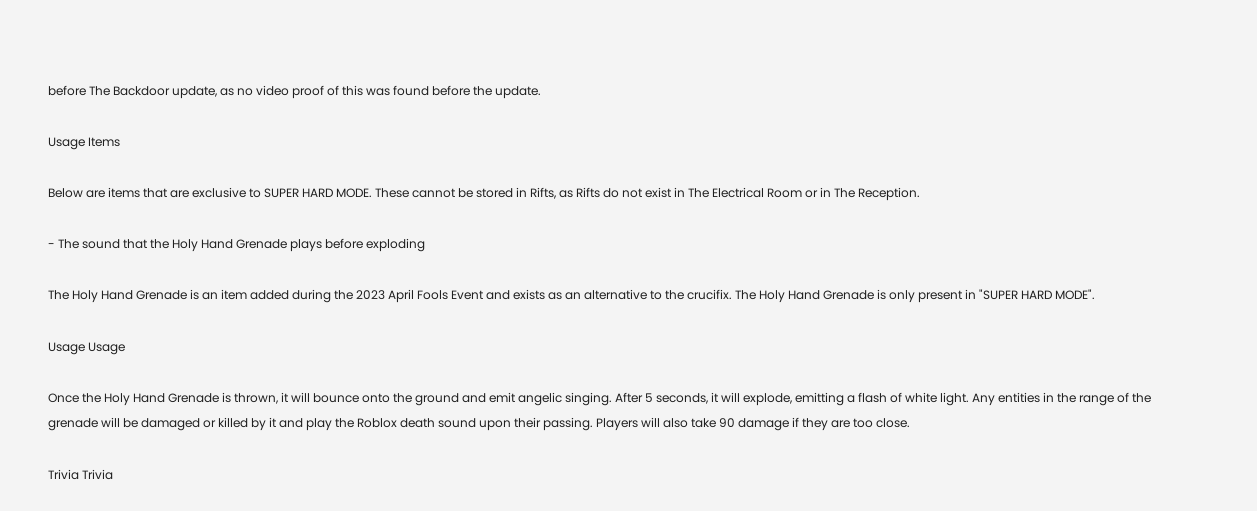before The Backdoor update, as no video proof of this was found before the update.

Usage Items

Below are items that are exclusive to SUPER HARD MODE. These cannot be stored in Rifts, as Rifts do not exist in The Electrical Room or in The Reception.

- The sound that the Holy Hand Grenade plays before exploding

The Holy Hand Grenade is an item added during the 2023 April Fools Event and exists as an alternative to the crucifix. The Holy Hand Grenade is only present in "SUPER HARD MODE".

Usage Usage

Once the Holy Hand Grenade is thrown, it will bounce onto the ground and emit angelic singing. After 5 seconds, it will explode, emitting a flash of white light. Any entities in the range of the grenade will be damaged or killed by it and play the Roblox death sound upon their passing. Players will also take 90 damage if they are too close.

Trivia Trivia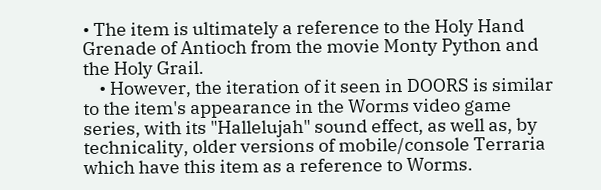• The item is ultimately a reference to the Holy Hand Grenade of Antioch from the movie Monty Python and the Holy Grail.
    • However, the iteration of it seen in DOORS is similar to the item's appearance in the Worms video game series, with its "Hallelujah" sound effect, as well as, by technicality, older versions of mobile/console Terraria which have this item as a reference to Worms.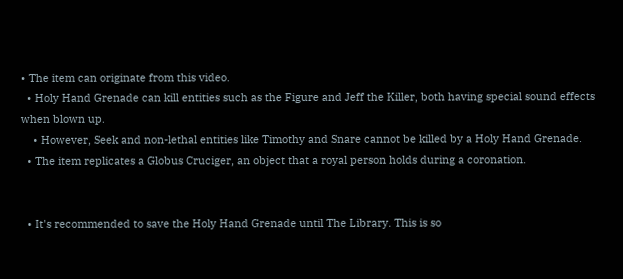• The item can originate from this video.
  • Holy Hand Grenade can kill entities such as the Figure and Jeff the Killer, both having special sound effects when blown up.
    • However, Seek and non-lethal entities like Timothy and Snare cannot be killed by a Holy Hand Grenade.
  • The item replicates a Globus Cruciger, an object that a royal person holds during a coronation.


  • It's recommended to save the Holy Hand Grenade until The Library. This is so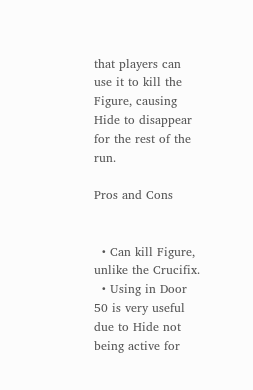that players can use it to kill the Figure, causing Hide to disappear for the rest of the run.

Pros and Cons


  • Can kill Figure, unlike the Crucifix.
  • Using in Door 50 is very useful due to Hide not being active for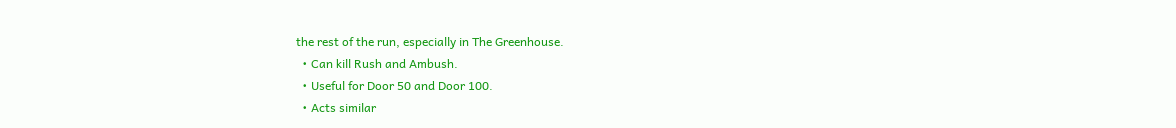the rest of the run, especially in The Greenhouse.
  • Can kill Rush and Ambush.
  • Useful for Door 50 and Door 100.
  • Acts similar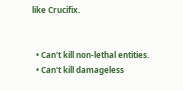like Crucifix.


  • Can't kill non-lethal entities.
  • Can't kill damageless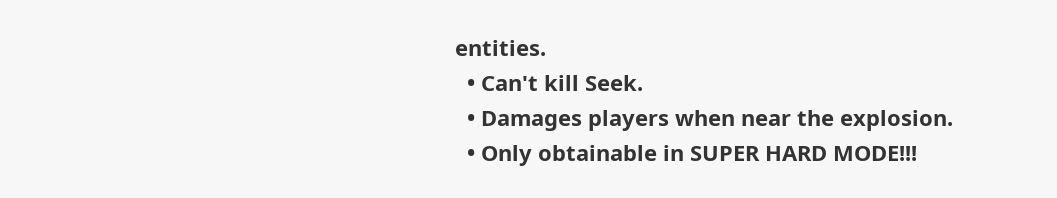entities.
  • Can't kill Seek.
  • Damages players when near the explosion.
  • Only obtainable in SUPER HARD MODE!!!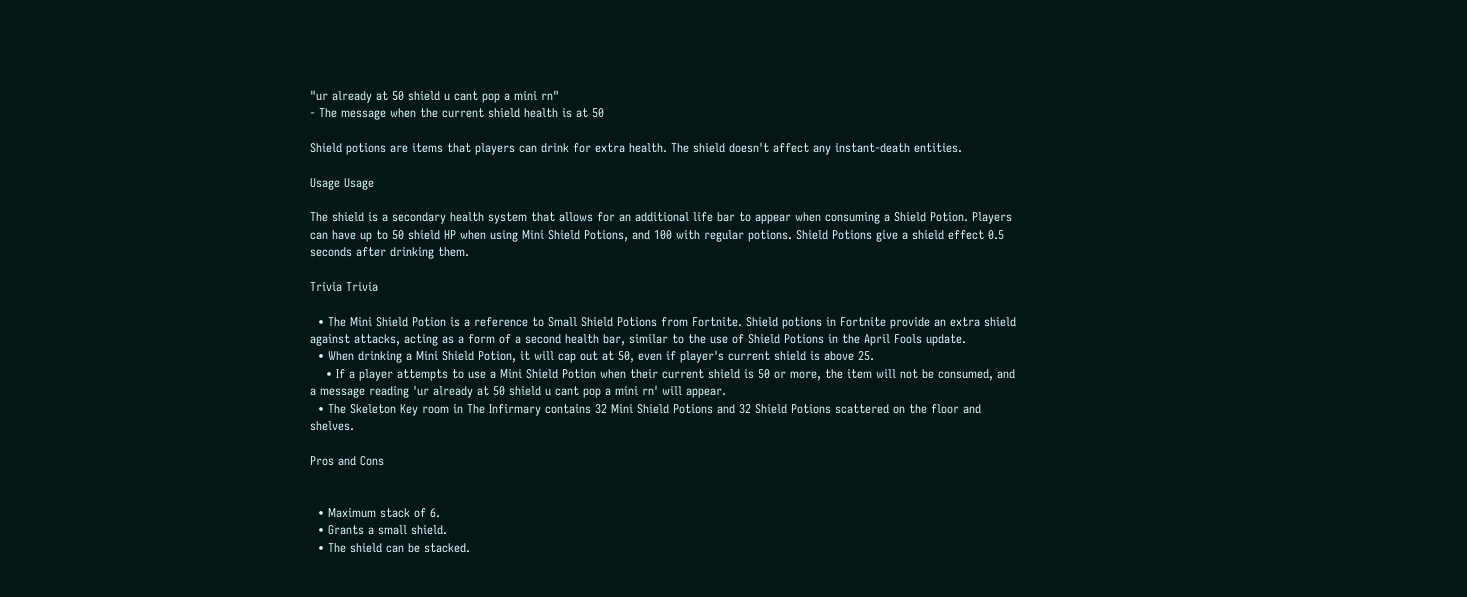"ur already at 50 shield u cant pop a mini rn"
- The message when the current shield health is at 50

Shield potions are items that players can drink for extra health. The shield doesn't affect any instant-death entities.

Usage Usage

The shield is a secondary health system that allows for an additional life bar to appear when consuming a Shield Potion. Players can have up to 50 shield HP when using Mini Shield Potions, and 100 with regular potions. Shield Potions give a shield effect 0.5 seconds after drinking them.

Trivia Trivia

  • The Mini Shield Potion is a reference to Small Shield Potions from Fortnite. Shield potions in Fortnite provide an extra shield against attacks, acting as a form of a second health bar, similar to the use of Shield Potions in the April Fools update.
  • When drinking a Mini Shield Potion, it will cap out at 50, even if player's current shield is above 25.
    • If a player attempts to use a Mini Shield Potion when their current shield is 50 or more, the item will not be consumed, and a message reading 'ur already at 50 shield u cant pop a mini rn' will appear.
  • The Skeleton Key room in The Infirmary contains 32 Mini Shield Potions and 32 Shield Potions scattered on the floor and shelves.

Pros and Cons


  • Maximum stack of 6.
  • Grants a small shield.
  • The shield can be stacked.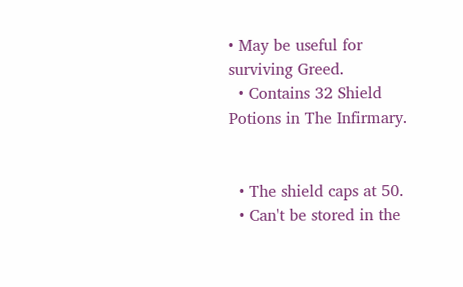• May be useful for surviving Greed.
  • Contains 32 Shield Potions in The Infirmary.


  • The shield caps at 50.
  • Can't be stored in the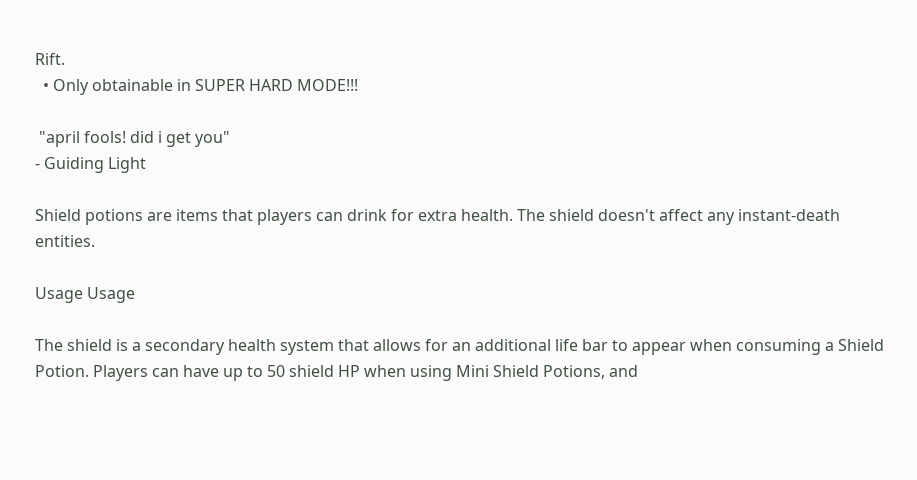Rift.
  • Only obtainable in SUPER HARD MODE!!!

 "april fools! did i get you"
- Guiding Light

Shield potions are items that players can drink for extra health. The shield doesn't affect any instant-death entities.

Usage Usage

The shield is a secondary health system that allows for an additional life bar to appear when consuming a Shield Potion. Players can have up to 50 shield HP when using Mini Shield Potions, and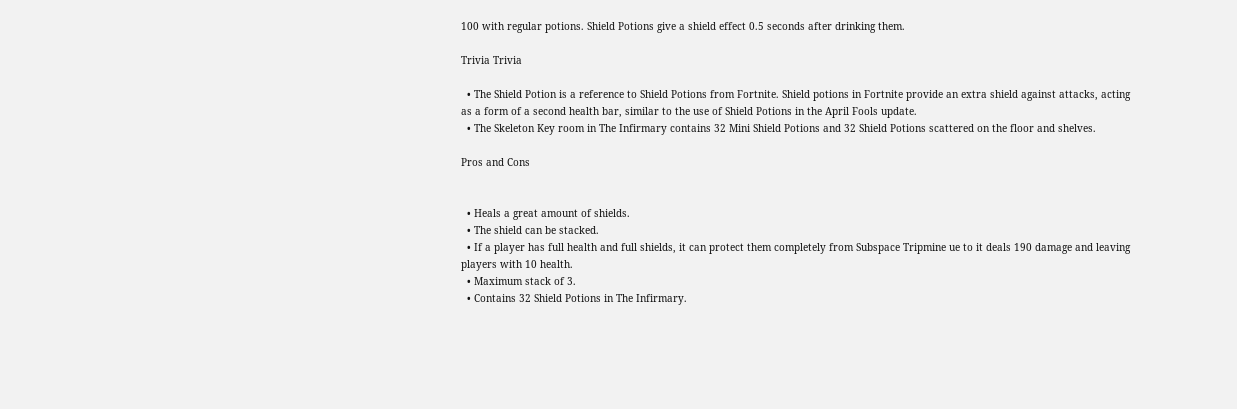100 with regular potions. Shield Potions give a shield effect 0.5 seconds after drinking them.

Trivia Trivia

  • The Shield Potion is a reference to Shield Potions from Fortnite. Shield potions in Fortnite provide an extra shield against attacks, acting as a form of a second health bar, similar to the use of Shield Potions in the April Fools update.
  • The Skeleton Key room in The Infirmary contains 32 Mini Shield Potions and 32 Shield Potions scattered on the floor and shelves.

Pros and Cons


  • Heals a great amount of shields.
  • The shield can be stacked.
  • If a player has full health and full shields, it can protect them completely from Subspace Tripmine ue to it deals 190 damage and leaving players with 10 health.
  • Maximum stack of 3.
  • Contains 32 Shield Potions in The Infirmary.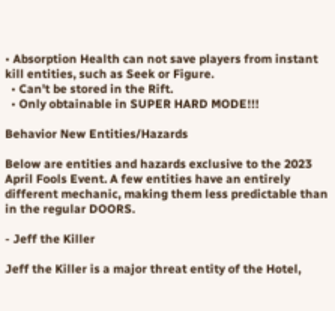• Absorption Health can not save players from instant kill entities, such as Seek or Figure.
  • Can't be stored in the Rift.
  • Only obtainable in SUPER HARD MODE!!!

Behavior New Entities/Hazards

Below are entities and hazards exclusive to the 2023 April Fools Event. A few entities have an entirely different mechanic, making them less predictable than in the regular DOORS.

- Jeff the Killer

Jeff the Killer is a major threat entity of the Hotel,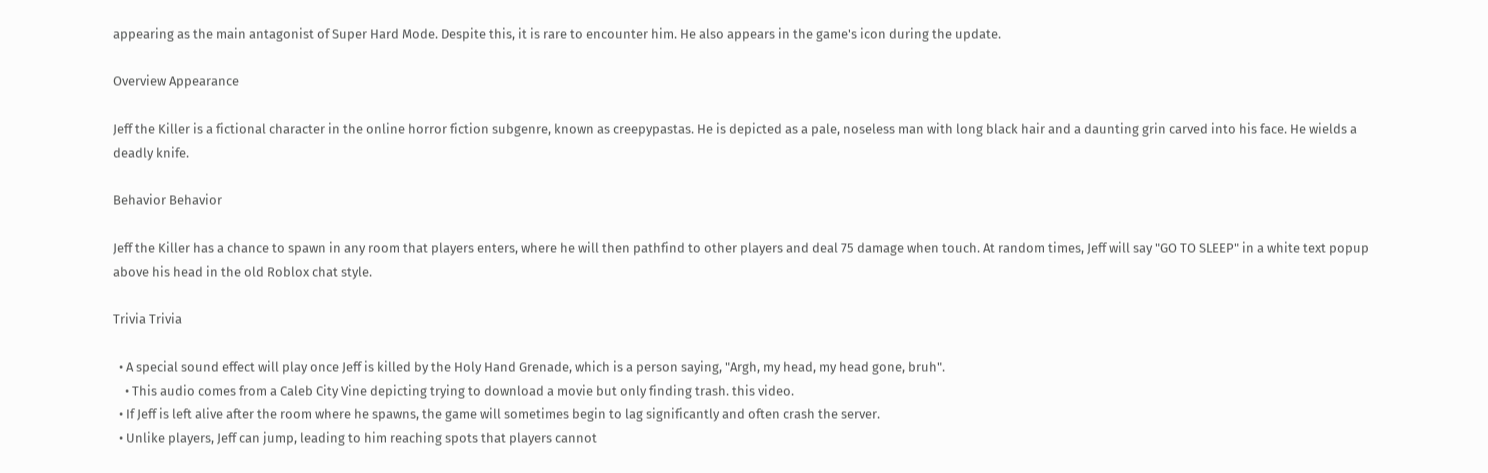appearing as the main antagonist of Super Hard Mode. Despite this, it is rare to encounter him. He also appears in the game's icon during the update.

Overview Appearance

Jeff the Killer is a fictional character in the online horror fiction subgenre, known as creepypastas. He is depicted as a pale, noseless man with long black hair and a daunting grin carved into his face. He wields a deadly knife.

Behavior Behavior

Jeff the Killer has a chance to spawn in any room that players enters, where he will then pathfind to other players and deal 75 damage when touch. At random times, Jeff will say "GO TO SLEEP" in a white text popup above his head in the old Roblox chat style.

Trivia Trivia

  • A special sound effect will play once Jeff is killed by the Holy Hand Grenade, which is a person saying, "Argh, my head, my head gone, bruh".
    • This audio comes from a Caleb City Vine depicting trying to download a movie but only finding trash. this video.
  • If Jeff is left alive after the room where he spawns, the game will sometimes begin to lag significantly and often crash the server.
  • Unlike players, Jeff can jump, leading to him reaching spots that players cannot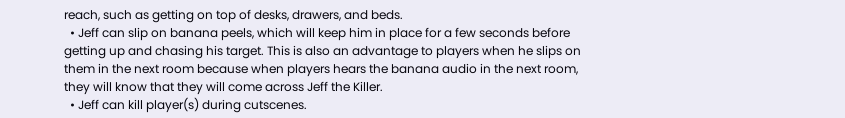reach, such as getting on top of desks, drawers, and beds.
  • Jeff can slip on banana peels, which will keep him in place for a few seconds before getting up and chasing his target. This is also an advantage to players when he slips on them in the next room because when players hears the banana audio in the next room, they will know that they will come across Jeff the Killer.
  • Jeff can kill player(s) during cutscenes.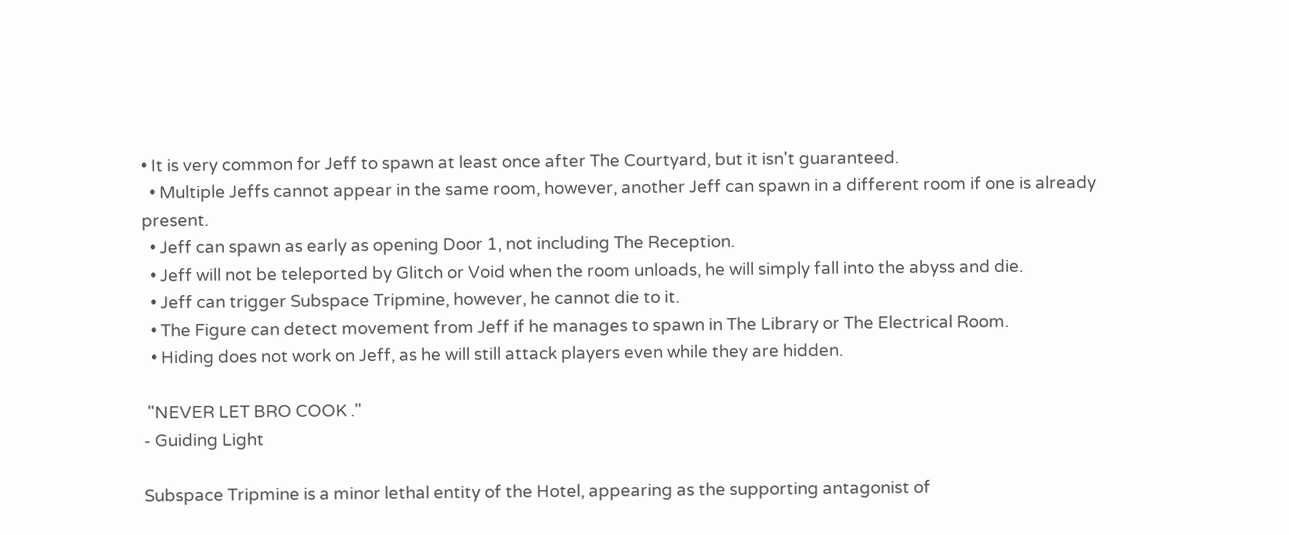• It is very common for Jeff to spawn at least once after The Courtyard, but it isn't guaranteed.
  • Multiple Jeffs cannot appear in the same room, however, another Jeff can spawn in a different room if one is already present.
  • Jeff can spawn as early as opening Door 1, not including The Reception.
  • Jeff will not be teleported by Glitch or Void when the room unloads, he will simply fall into the abyss and die.
  • Jeff can trigger Subspace Tripmine, however, he cannot die to it.
  • The Figure can detect movement from Jeff if he manages to spawn in The Library or The Electrical Room.
  • Hiding does not work on Jeff, as he will still attack players even while they are hidden.

 "NEVER LET BRO COOK ."
- Guiding Light

Subspace Tripmine is a minor lethal entity of the Hotel, appearing as the supporting antagonist of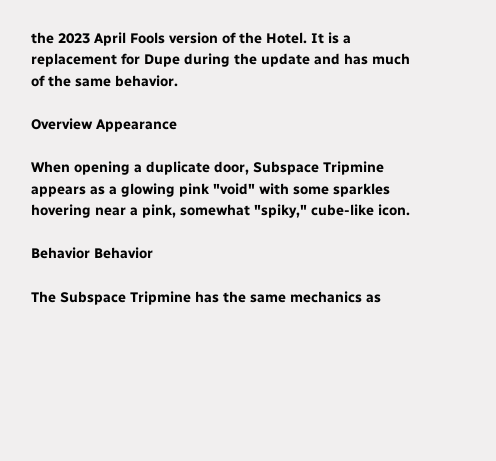the 2023 April Fools version of the Hotel. It is a replacement for Dupe during the update and has much of the same behavior.

Overview Appearance

When opening a duplicate door, Subspace Tripmine appears as a glowing pink "void" with some sparkles hovering near a pink, somewhat "spiky," cube-like icon.

Behavior Behavior

The Subspace Tripmine has the same mechanics as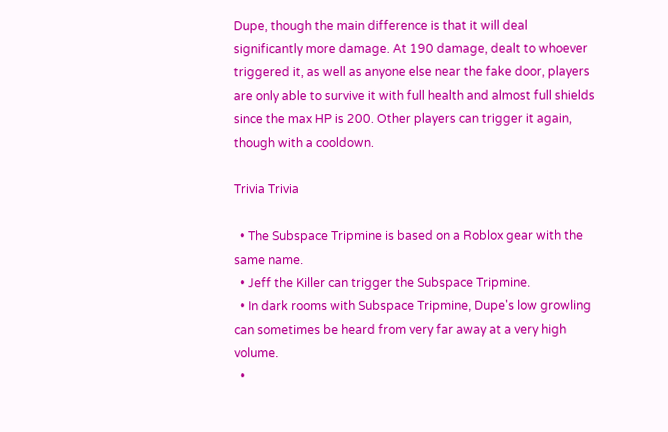Dupe, though the main difference is that it will deal significantly more damage. At 190 damage, dealt to whoever triggered it, as well as anyone else near the fake door, players are only able to survive it with full health and almost full shields since the max HP is 200. Other players can trigger it again, though with a cooldown.

Trivia Trivia

  • The Subspace Tripmine is based on a Roblox gear with the same name.
  • Jeff the Killer can trigger the Subspace Tripmine.
  • In dark rooms with Subspace Tripmine, Dupe's low growling can sometimes be heard from very far away at a very high volume.
  •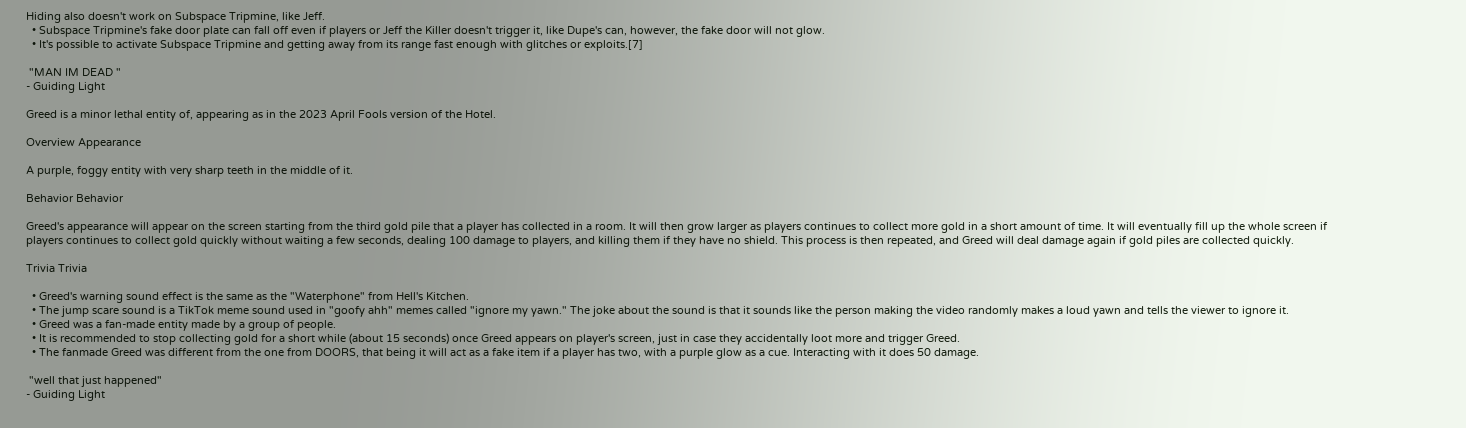Hiding also doesn't work on Subspace Tripmine, like Jeff.
  • Subspace Tripmine's fake door plate can fall off even if players or Jeff the Killer doesn't trigger it, like Dupe's can, however, the fake door will not glow.
  • It's possible to activate Subspace Tripmine and getting away from its range fast enough with glitches or exploits.[7]

 "MAN IM DEAD "
- Guiding Light

Greed is a minor lethal entity of, appearing as in the 2023 April Fools version of the Hotel.

Overview Appearance

A purple, foggy entity with very sharp teeth in the middle of it.

Behavior Behavior

Greed's appearance will appear on the screen starting from the third gold pile that a player has collected in a room. It will then grow larger as players continues to collect more gold in a short amount of time. It will eventually fill up the whole screen if players continues to collect gold quickly without waiting a few seconds, dealing 100 damage to players, and killing them if they have no shield. This process is then repeated, and Greed will deal damage again if gold piles are collected quickly.

Trivia Trivia

  • Greed's warning sound effect is the same as the "Waterphone" from Hell's Kitchen.
  • The jump scare sound is a TikTok meme sound used in "goofy ahh" memes called "ignore my yawn." The joke about the sound is that it sounds like the person making the video randomly makes a loud yawn and tells the viewer to ignore it.
  • Greed was a fan-made entity made by a group of people.
  • It is recommended to stop collecting gold for a short while (about 15 seconds) once Greed appears on player's screen, just in case they accidentally loot more and trigger Greed.
  • The fanmade Greed was different from the one from DOORS, that being it will act as a fake item if a player has two, with a purple glow as a cue. Interacting with it does 50 damage.

 "well that just happened"
- Guiding Light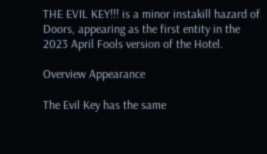THE EVIL KEY!!! is a minor instakill hazard of Doors, appearing as the first entity in the 2023 April Fools version of the Hotel.

Overview Appearance

The Evil Key has the same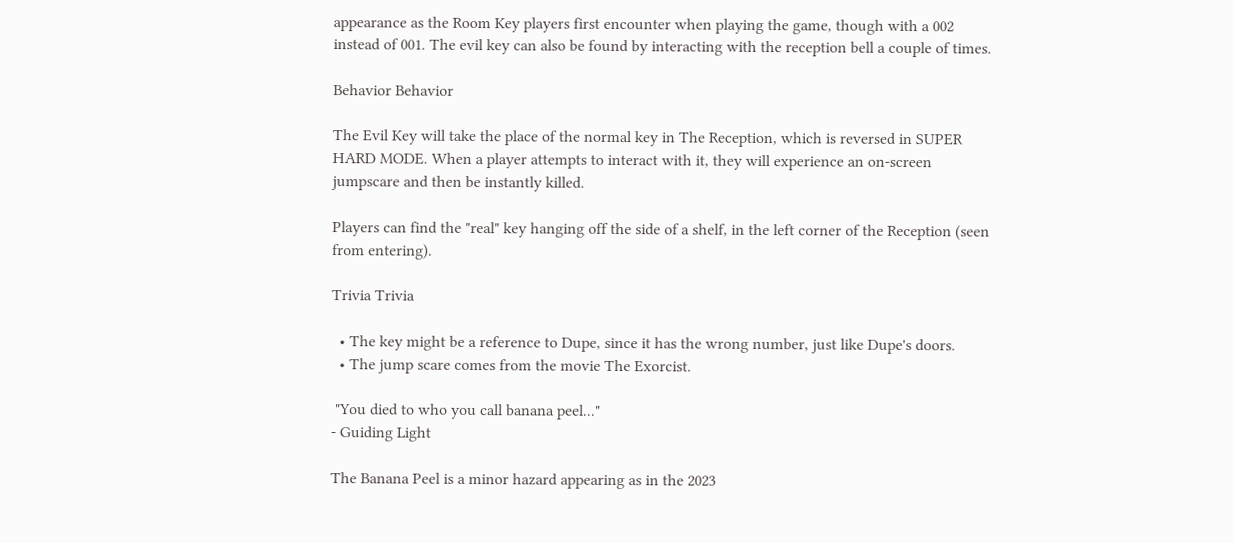appearance as the Room Key players first encounter when playing the game, though with a 002 instead of 001. The evil key can also be found by interacting with the reception bell a couple of times.

Behavior Behavior

The Evil Key will take the place of the normal key in The Reception, which is reversed in SUPER HARD MODE. When a player attempts to interact with it, they will experience an on-screen jumpscare and then be instantly killed.

Players can find the "real" key hanging off the side of a shelf, in the left corner of the Reception (seen from entering).

Trivia Trivia

  • The key might be a reference to Dupe, since it has the wrong number, just like Dupe's doors.
  • The jump scare comes from the movie The Exorcist.

 "You died to who you call banana peel..."
- Guiding Light

The Banana Peel is a minor hazard appearing as in the 2023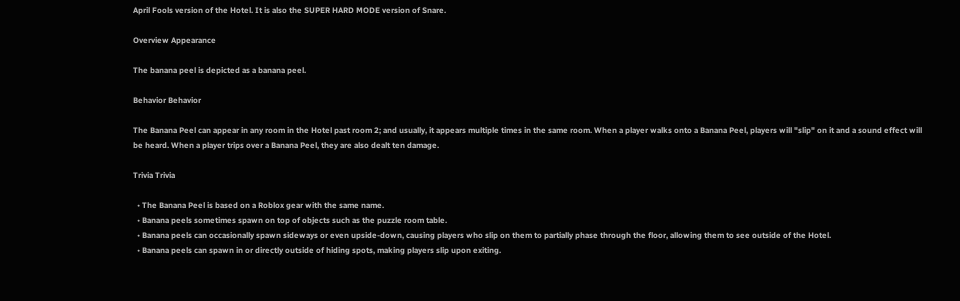April Fools version of the Hotel. It is also the SUPER HARD MODE version of Snare.

Overview Appearance

The banana peel is depicted as a banana peel.

Behavior Behavior

The Banana Peel can appear in any room in the Hotel past room 2; and usually, it appears multiple times in the same room. When a player walks onto a Banana Peel, players will "slip" on it and a sound effect will be heard. When a player trips over a Banana Peel, they are also dealt ten damage.

Trivia Trivia

  • The Banana Peel is based on a Roblox gear with the same name.
  • Banana peels sometimes spawn on top of objects such as the puzzle room table.
  • Banana peels can occasionally spawn sideways or even upside-down, causing players who slip on them to partially phase through the floor, allowing them to see outside of the Hotel.
  • Banana peels can spawn in or directly outside of hiding spots, making players slip upon exiting.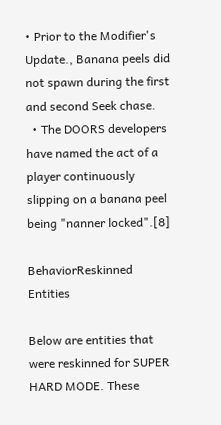• Prior to the Modifier's Update., Banana peels did not spawn during the first and second Seek chase.
  • The DOORS developers have named the act of a player continuously slipping on a banana peel being "nanner locked".[8]

BehaviorReskinned Entities

Below are entities that were reskinned for SUPER HARD MODE. These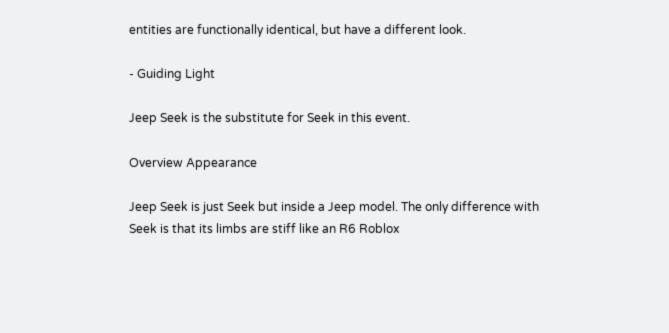entities are functionally identical, but have a different look.

- Guiding Light

Jeep Seek is the substitute for Seek in this event.

Overview Appearance

Jeep Seek is just Seek but inside a Jeep model. The only difference with Seek is that its limbs are stiff like an R6 Roblox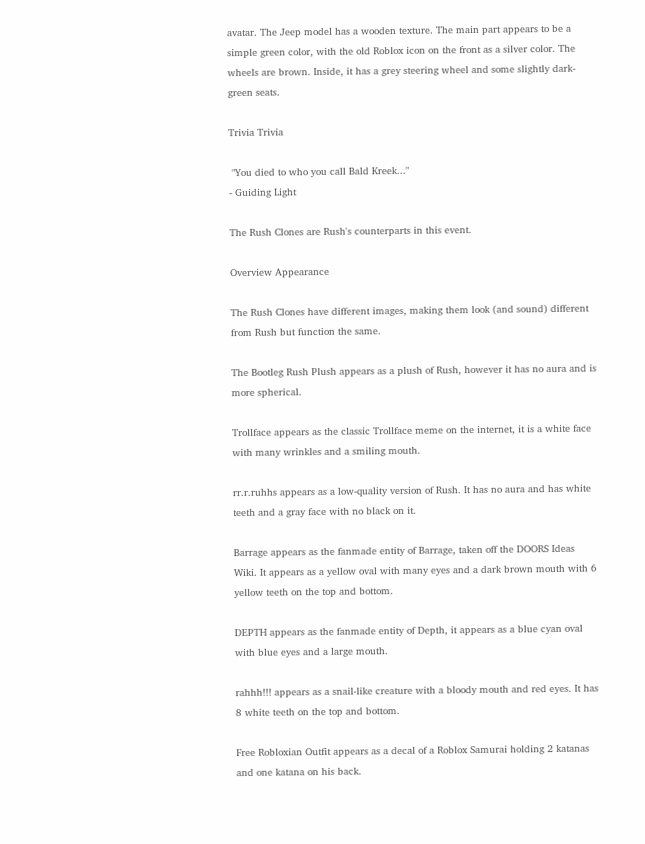avatar. The Jeep model has a wooden texture. The main part appears to be a simple green color, with the old Roblox icon on the front as a silver color. The wheels are brown. Inside, it has a grey steering wheel and some slightly dark-green seats.

Trivia Trivia

 "You died to who you call Bald Kreek..."
- Guiding Light

The Rush Clones are Rush's counterparts in this event.

Overview Appearance

The Rush Clones have different images, making them look (and sound) different from Rush but function the same.

The Bootleg Rush Plush appears as a plush of Rush, however it has no aura and is more spherical.

Trollface appears as the classic Trollface meme on the internet, it is a white face with many wrinkles and a smiling mouth.

rr.r.ruhhs appears as a low-quality version of Rush. It has no aura and has white teeth and a gray face with no black on it.

Barrage appears as the fanmade entity of Barrage, taken off the DOORS Ideas Wiki. It appears as a yellow oval with many eyes and a dark brown mouth with 6 yellow teeth on the top and bottom.

DEPTH appears as the fanmade entity of Depth, it appears as a blue cyan oval with blue eyes and a large mouth.

rahhh!!! appears as a snail-like creature with a bloody mouth and red eyes. It has 8 white teeth on the top and bottom.

Free Robloxian Outfit appears as a decal of a Roblox Samurai holding 2 katanas and one katana on his back.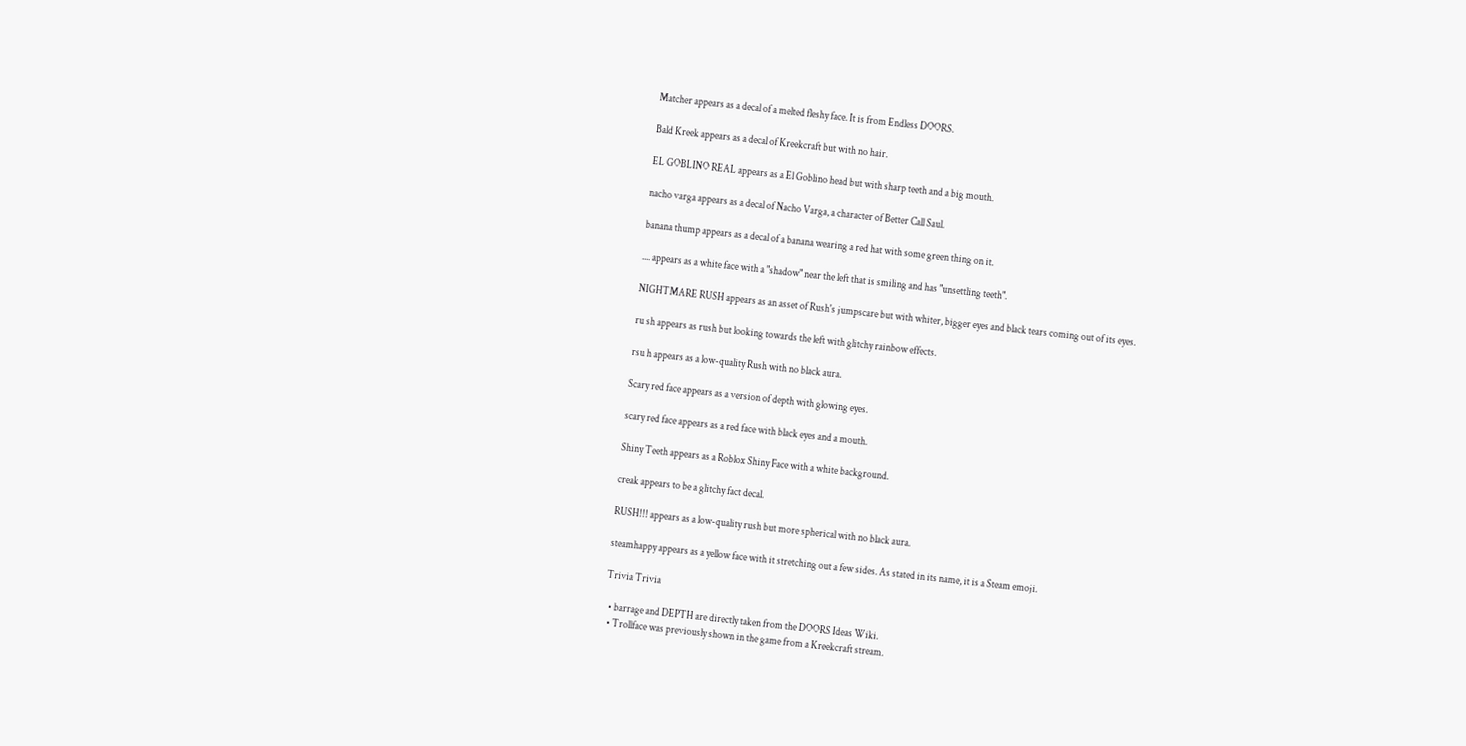Matcher appears as a decal of a melted fleshy face. It is from Endless DOORS.

Bald Kreek appears as a decal of Kreekcraft but with no hair.

EL GOBLINO REAL appears as a El Goblino head but with sharp teeth and a big mouth.

nacho varga appears as a decal of Nacho Varga, a character of Better Call Saul.

banana thump appears as a decal of a banana wearing a red hat with some green thing on it.

.... appears as a white face with a "shadow" near the left that is smiling and has "unsettling teeth".

NIGHTMARE RUSH appears as an asset of Rush's jumpscare but with whiter, bigger eyes and black tears coming out of its eyes.

ru sh appears as rush but looking towards the left with glitchy rainbow effects.

rsu h appears as a low-quality Rush with no black aura.

Scary red face appears as a version of depth with glowing eyes.

scary red face appears as a red face with black eyes and a mouth.

Shiny Teeth appears as a Roblox Shiny Face with a white background.

creak appears to be a glitchy fact decal.

RUSH!!! appears as a low-quality rush but more spherical with no black aura.

steamhappy appears as a yellow face with it stretching out a few sides. As stated in its name, it is a Steam emoji.

Trivia Trivia

  • barrage and DEPTH are directly taken from the DOORS Ideas Wiki.
  • Trollface was previously shown in the game from a Kreekcraft stream.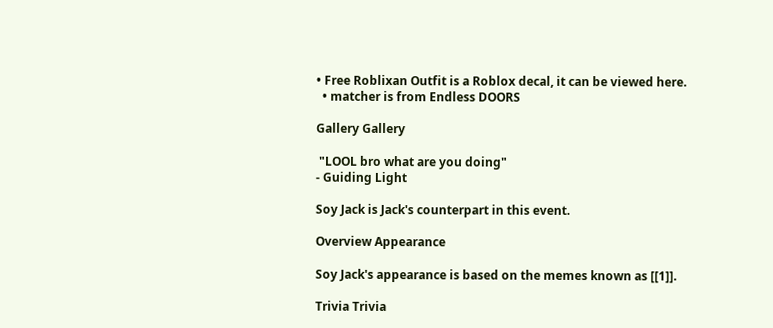• Free Roblixan Outfit is a Roblox decal, it can be viewed here.
  • matcher is from Endless DOORS

Gallery Gallery

 "LOOL bro what are you doing"
- Guiding Light

Soy Jack is Jack's counterpart in this event.

Overview Appearance

Soy Jack's appearance is based on the memes known as [[1]].

Trivia Trivia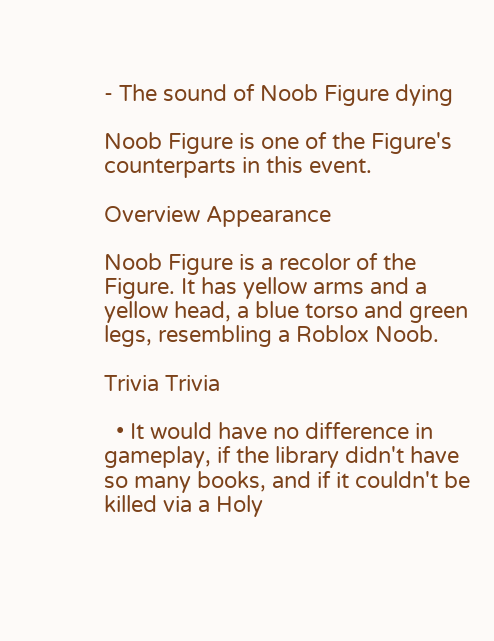- The sound of Noob Figure dying

Noob Figure is one of the Figure's counterparts in this event.

Overview Appearance

Noob Figure is a recolor of the Figure. It has yellow arms and a yellow head, a blue torso and green legs, resembling a Roblox Noob.

Trivia Trivia

  • It would have no difference in gameplay, if the library didn't have so many books, and if it couldn't be killed via a Holy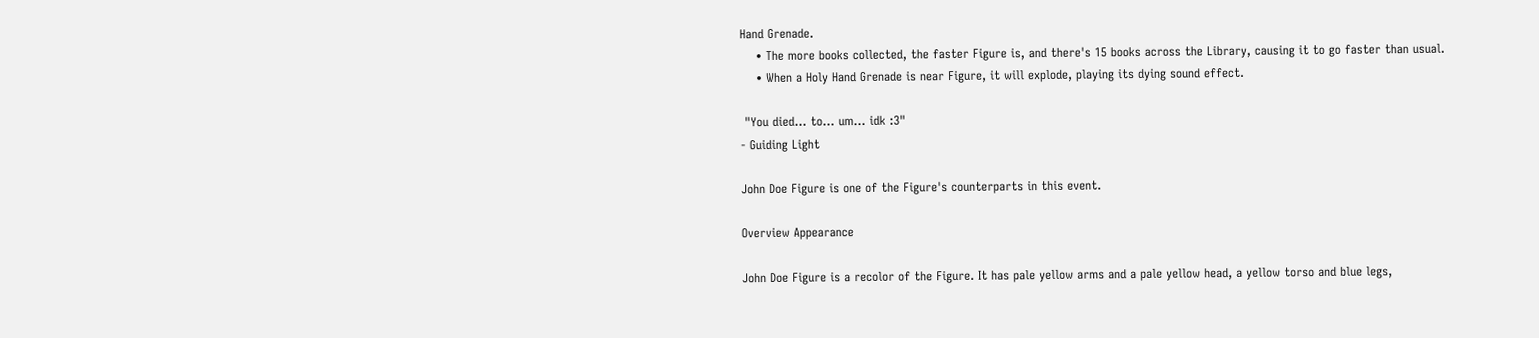Hand Grenade.
    • The more books collected, the faster Figure is, and there's 15 books across the Library, causing it to go faster than usual.
    • When a Holy Hand Grenade is near Figure, it will explode, playing its dying sound effect.

 "You died... to... um... idk :3"
- Guiding Light

John Doe Figure is one of the Figure's counterparts in this event.

Overview Appearance

John Doe Figure is a recolor of the Figure. It has pale yellow arms and a pale yellow head, a yellow torso and blue legs,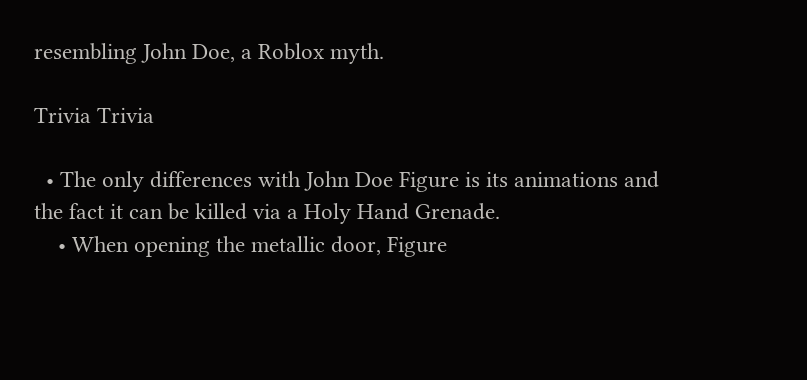resembling John Doe, a Roblox myth.

Trivia Trivia

  • The only differences with John Doe Figure is its animations and the fact it can be killed via a Holy Hand Grenade.
    • When opening the metallic door, Figure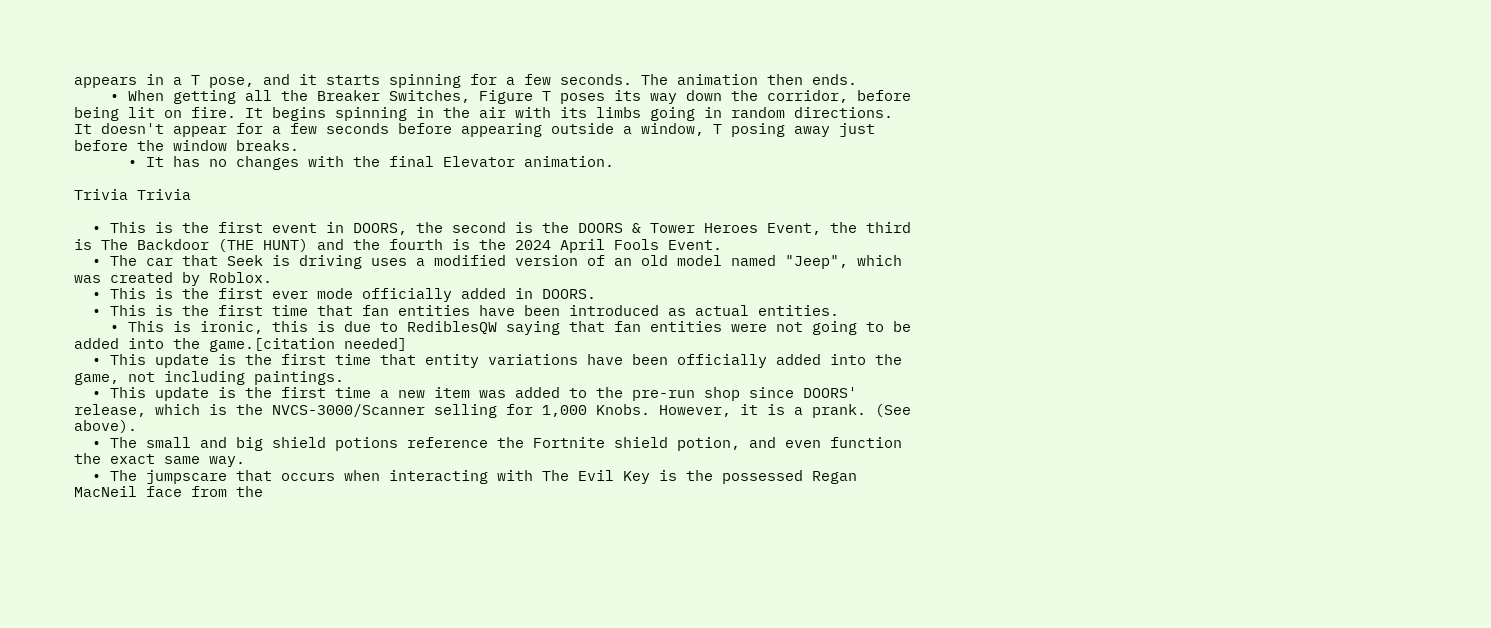appears in a T pose, and it starts spinning for a few seconds. The animation then ends.
    • When getting all the Breaker Switches, Figure T poses its way down the corridor, before being lit on fire. It begins spinning in the air with its limbs going in random directions. It doesn't appear for a few seconds before appearing outside a window, T posing away just before the window breaks.
      • It has no changes with the final Elevator animation.

Trivia Trivia

  • This is the first event in DOORS, the second is the DOORS & Tower Heroes Event, the third is The Backdoor (THE HUNT) and the fourth is the 2024 April Fools Event.
  • The car that Seek is driving uses a modified version of an old model named "Jeep", which was created by Roblox.
  • This is the first ever mode officially added in DOORS.
  • This is the first time that fan entities have been introduced as actual entities.
    • This is ironic, this is due to RediblesQW saying that fan entities were not going to be added into the game.[citation needed]
  • This update is the first time that entity variations have been officially added into the game, not including paintings.
  • This update is the first time a new item was added to the pre-run shop since DOORS' release, which is the NVCS-3000/Scanner selling for 1,000 Knobs. However, it is a prank. (See above).
  • The small and big shield potions reference the Fortnite shield potion, and even function the exact same way.
  • The jumpscare that occurs when interacting with The Evil Key is the possessed Regan MacNeil face from the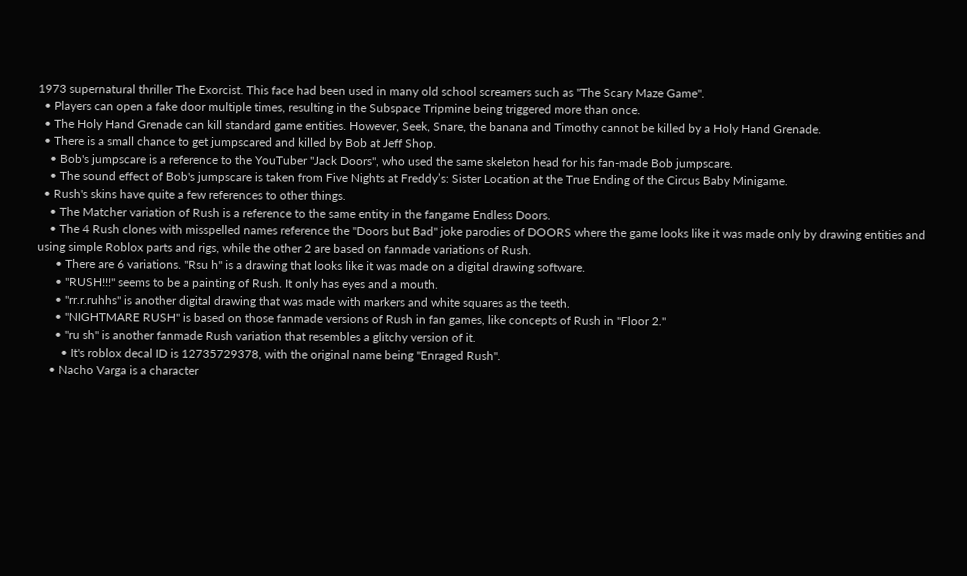1973 supernatural thriller The Exorcist. This face had been used in many old school screamers such as "The Scary Maze Game".
  • Players can open a fake door multiple times, resulting in the Subspace Tripmine being triggered more than once.
  • The Holy Hand Grenade can kill standard game entities. However, Seek, Snare, the banana and Timothy cannot be killed by a Holy Hand Grenade.
  • There is a small chance to get jumpscared and killed by Bob at Jeff Shop.
    • Bob's jumpscare is a reference to the YouTuber "Jack Doors", who used the same skeleton head for his fan-made Bob jumpscare.
    • The sound effect of Bob's jumpscare is taken from Five Nights at Freddy’s: Sister Location at the True Ending of the Circus Baby Minigame.
  • Rush's skins have quite a few references to other things.
    • The Matcher variation of Rush is a reference to the same entity in the fangame Endless Doors.
    • The 4 Rush clones with misspelled names reference the "Doors but Bad" joke parodies of DOORS where the game looks like it was made only by drawing entities and using simple Roblox parts and rigs, while the other 2 are based on fanmade variations of Rush.
      • There are 6 variations. "Rsu h" is a drawing that looks like it was made on a digital drawing software.
      • "RUSH!!!" seems to be a painting of Rush. It only has eyes and a mouth.
      • "rr.r.ruhhs" is another digital drawing that was made with markers and white squares as the teeth.
      • "NIGHTMARE RUSH" is based on those fanmade versions of Rush in fan games, like concepts of Rush in "Floor 2."
      • "ru sh" is another fanmade Rush variation that resembles a glitchy version of it.
        • It's roblox decal ID is 12735729378, with the original name being "Enraged Rush".
    • Nacho Varga is a character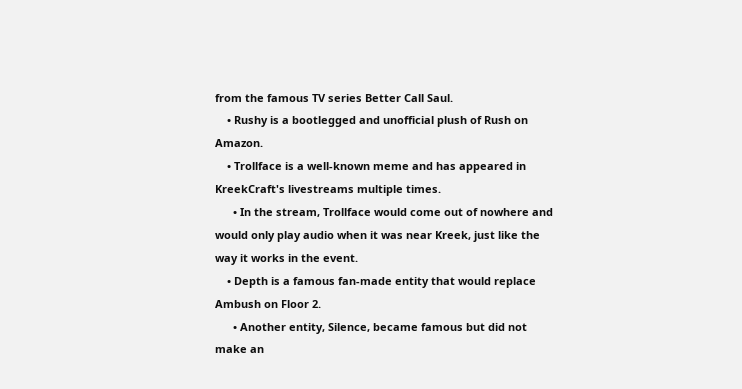from the famous TV series Better Call Saul.
    • Rushy is a bootlegged and unofficial plush of Rush on Amazon.
    • Trollface is a well-known meme and has appeared in KreekCraft's livestreams multiple times.
      • In the stream, Trollface would come out of nowhere and would only play audio when it was near Kreek, just like the way it works in the event.
    • Depth is a famous fan-made entity that would replace Ambush on Floor 2.
      • Another entity, Silence, became famous but did not make an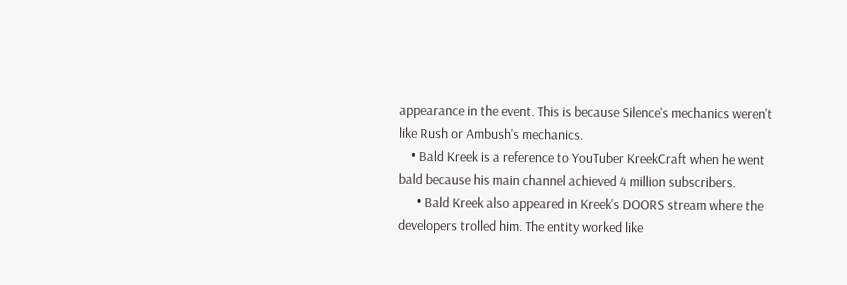appearance in the event. This is because Silence's mechanics weren't like Rush or Ambush's mechanics.
    • Bald Kreek is a reference to YouTuber KreekCraft when he went bald because his main channel achieved 4 million subscribers.
      • Bald Kreek also appeared in Kreek's DOORS stream where the developers trolled him. The entity worked like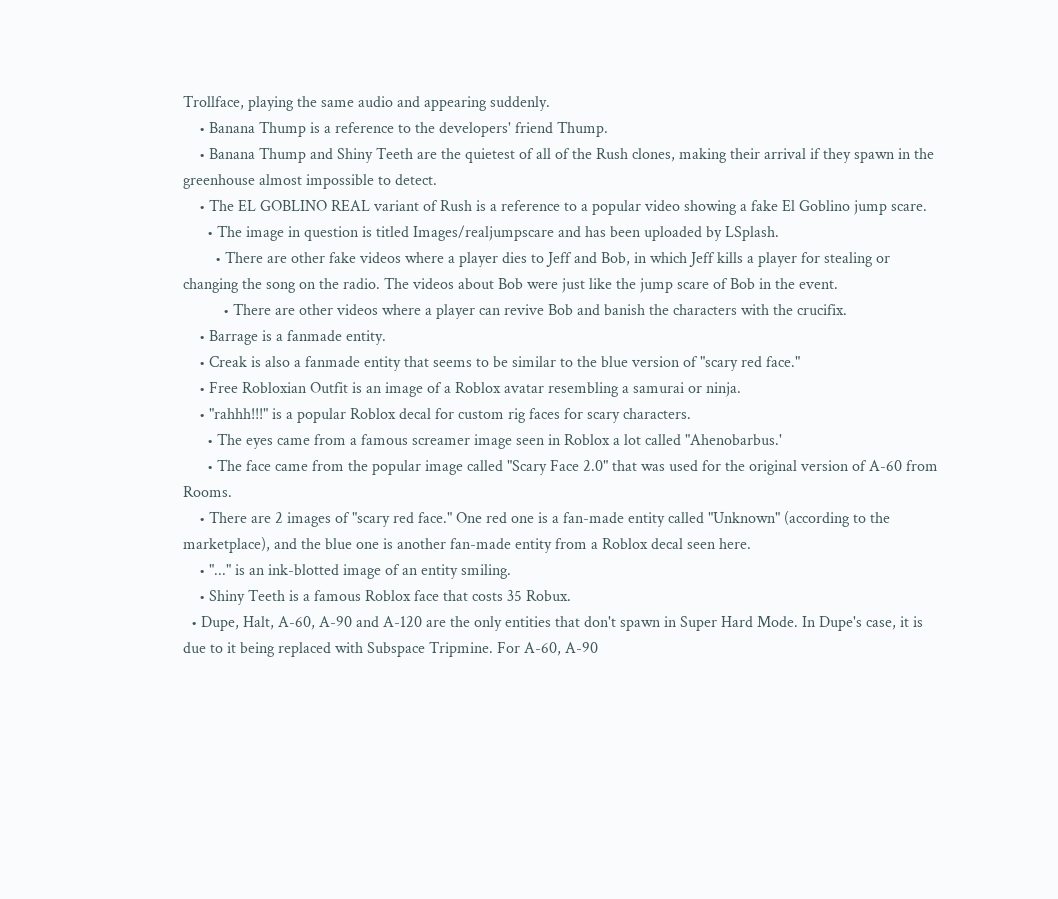Trollface, playing the same audio and appearing suddenly.
    • Banana Thump is a reference to the developers' friend Thump.
    • Banana Thump and Shiny Teeth are the quietest of all of the Rush clones, making their arrival if they spawn in the greenhouse almost impossible to detect.
    • The EL GOBLINO REAL variant of Rush is a reference to a popular video showing a fake El Goblino jump scare.
      • The image in question is titled Images/realjumpscare and has been uploaded by LSplash.
        • There are other fake videos where a player dies to Jeff and Bob, in which Jeff kills a player for stealing or changing the song on the radio. The videos about Bob were just like the jump scare of Bob in the event.
          • There are other videos where a player can revive Bob and banish the characters with the crucifix.
    • Barrage is a fanmade entity.
    • Creak is also a fanmade entity that seems to be similar to the blue version of "scary red face."
    • Free Robloxian Outfit is an image of a Roblox avatar resembling a samurai or ninja.
    • "rahhh!!!" is a popular Roblox decal for custom rig faces for scary characters.
      • The eyes came from a famous screamer image seen in Roblox a lot called "Ahenobarbus.'
      • The face came from the popular image called "Scary Face 2.0" that was used for the original version of A-60 from Rooms.
    • There are 2 images of "scary red face." One red one is a fan-made entity called "Unknown" (according to the marketplace), and the blue one is another fan-made entity from a Roblox decal seen here.
    • "..." is an ink-blotted image of an entity smiling.
    • Shiny Teeth is a famous Roblox face that costs 35 Robux.
  • Dupe, Halt, A-60, A-90 and A-120 are the only entities that don't spawn in Super Hard Mode. In Dupe's case, it is due to it being replaced with Subspace Tripmine. For A-60, A-90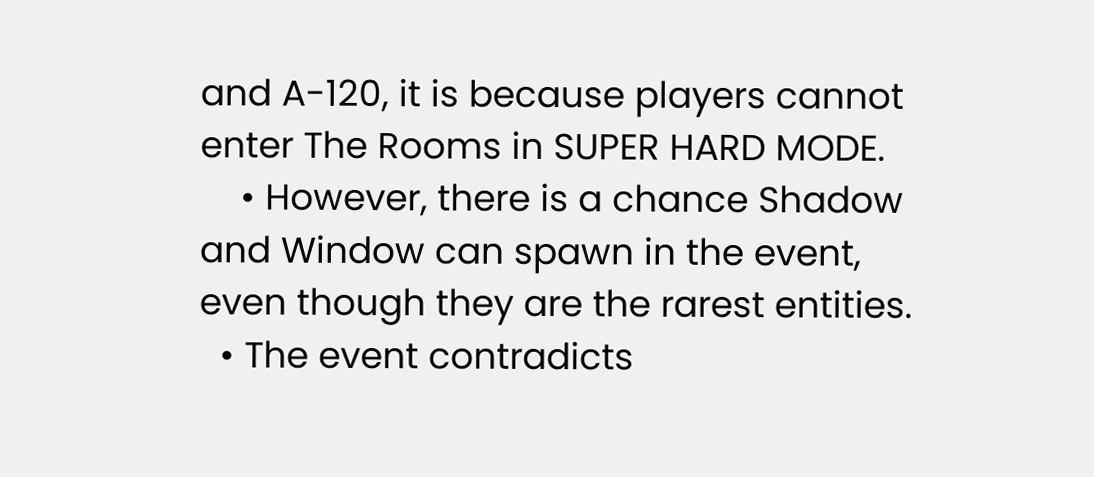and A-120, it is because players cannot enter The Rooms in SUPER HARD MODE.
    • However, there is a chance Shadow and Window can spawn in the event, even though they are the rarest entities.
  • The event contradicts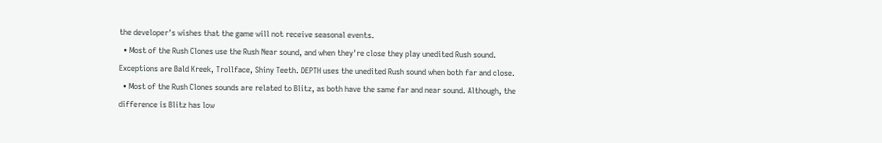the developer's wishes that the game will not receive seasonal events.
  • Most of the Rush Clones use the Rush Near sound, and when they're close they play unedited Rush sound. Exceptions are Bald Kreek, Trollface, Shiny Teeth. DEPTH uses the unedited Rush sound when both far and close.
  • Most of the Rush Clones sounds are related to Blitz, as both have the same far and near sound. Although, the difference is Blitz has low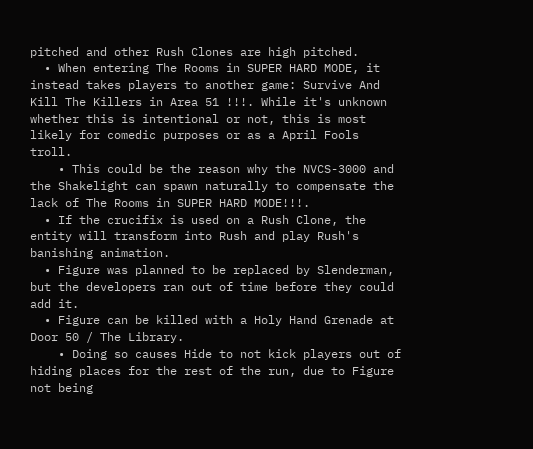pitched and other Rush Clones are high pitched.
  • When entering The Rooms in SUPER HARD MODE, it instead takes players to another game: Survive And Kill The Killers in Area 51 !!!. While it's unknown whether this is intentional or not, this is most likely for comedic purposes or as a April Fools troll.
    • This could be the reason why the NVCS-3000 and the Shakelight can spawn naturally to compensate the lack of The Rooms in SUPER HARD MODE!!!.
  • If the crucifix is used on a Rush Clone, the entity will transform into Rush and play Rush's banishing animation.
  • Figure was planned to be replaced by Slenderman, but the developers ran out of time before they could add it.
  • Figure can be killed with a Holy Hand Grenade at Door 50 / The Library.
    • Doing so causes Hide to not kick players out of hiding places for the rest of the run, due to Figure not being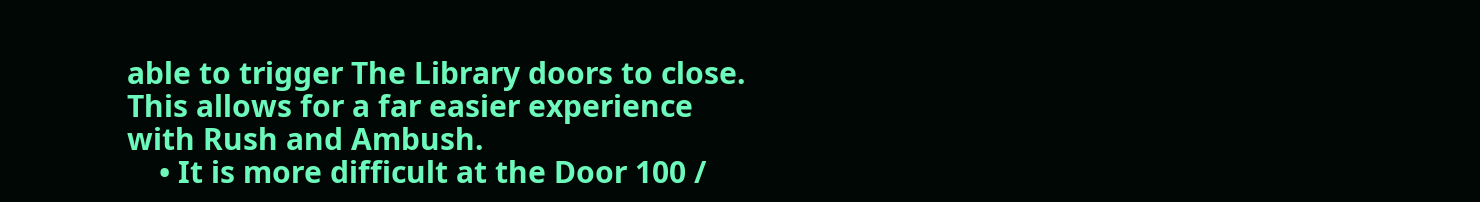able to trigger The Library doors to close. This allows for a far easier experience with Rush and Ambush.
    • It is more difficult at the Door 100 /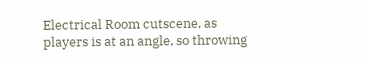Electrical Room cutscene, as players is at an angle, so throwing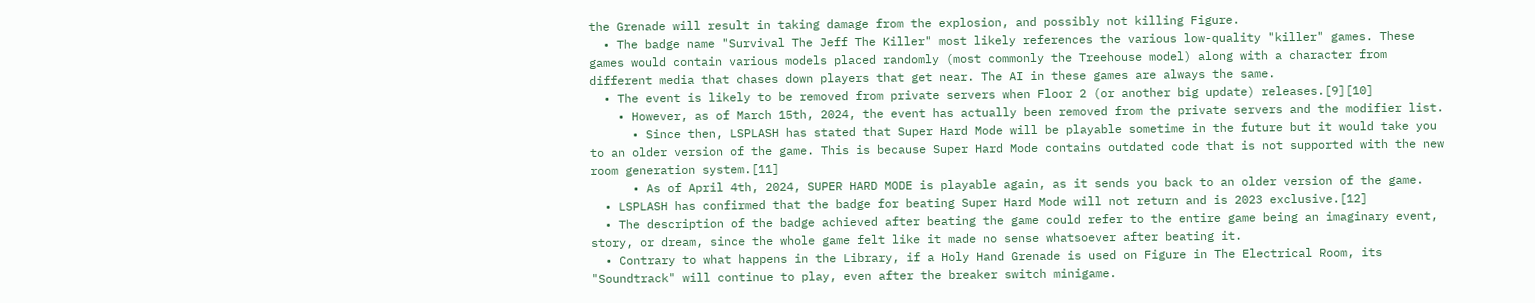the Grenade will result in taking damage from the explosion, and possibly not killing Figure.
  • The badge name "Survival The Jeff The Killer" most likely references the various low-quality "killer" games. These games would contain various models placed randomly (most commonly the Treehouse model) along with a character from different media that chases down players that get near. The AI in these games are always the same.
  • The event is likely to be removed from private servers when Floor 2 (or another big update) releases.[9][10]
    • However, as of March 15th, 2024, the event has actually been removed from the private servers and the modifier list.
      • Since then, LSPLASH has stated that Super Hard Mode will be playable sometime in the future but it would take you to an older version of the game. This is because Super Hard Mode contains outdated code that is not supported with the new room generation system.[11]
      • As of April 4th, 2024, SUPER HARD MODE is playable again, as it sends you back to an older version of the game.
  • LSPLASH has confirmed that the badge for beating Super Hard Mode will not return and is 2023 exclusive.[12]
  • The description of the badge achieved after beating the game could refer to the entire game being an imaginary event, story, or dream, since the whole game felt like it made no sense whatsoever after beating it.
  • Contrary to what happens in the Library, if a Holy Hand Grenade is used on Figure in The Electrical Room, its "Soundtrack" will continue to play, even after the breaker switch minigame.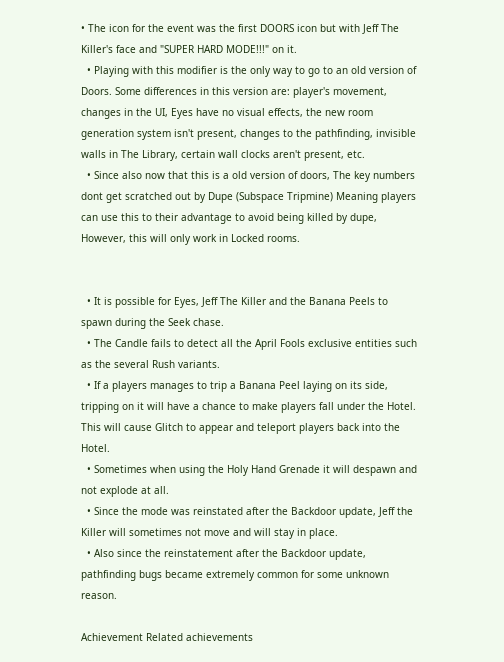• The icon for the event was the first DOORS icon but with Jeff The Killer's face and "SUPER HARD MODE!!!" on it.
  • Playing with this modifier is the only way to go to an old version of Doors. Some differences in this version are: player's movement, changes in the UI, Eyes have no visual effects, the new room generation system isn't present, changes to the pathfinding, invisible walls in The Library, certain wall clocks aren't present, etc.
  • Since also now that this is a old version of doors, The key numbers dont get scratched out by Dupe (Subspace Tripmine) Meaning players can use this to their advantage to avoid being killed by dupe, However, this will only work in Locked rooms.


  • It is possible for Eyes, Jeff The Killer and the Banana Peels to spawn during the Seek chase.
  • The Candle fails to detect all the April Fools exclusive entities such as the several Rush variants.
  • If a players manages to trip a Banana Peel laying on its side, tripping on it will have a chance to make players fall under the Hotel. This will cause Glitch to appear and teleport players back into the Hotel.
  • Sometimes when using the Holy Hand Grenade it will despawn and not explode at all.
  • Since the mode was reinstated after the Backdoor update, Jeff the Killer will sometimes not move and will stay in place.
  • Also since the reinstatement after the Backdoor update, pathfinding bugs became extremely common for some unknown reason.

Achievement Related achievements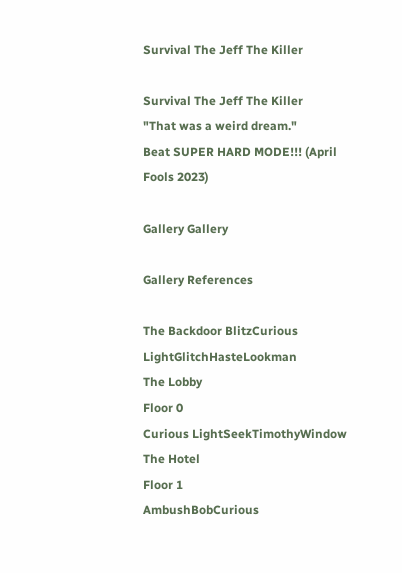Survival The Jeff The Killer

Survival The Jeff The Killer
"That was a weird dream."
Beat SUPER HARD MODE!!! (April Fools 2023)

Gallery Gallery

Gallery References

The Backdoor BlitzCurious LightGlitchHasteLookman
The Lobby
Floor 0
Curious LightSeekTimothyWindow
The Hotel
Floor 1
AmbushBobCurious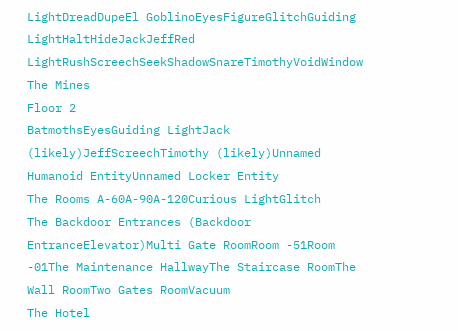LightDreadDupeEl GoblinoEyesFigureGlitchGuiding LightHaltHideJackJeffRed LightRushScreechSeekShadowSnareTimothyVoidWindow
The Mines
Floor 2
BatmothsEyesGuiding LightJack (likely)JeffScreechTimothy (likely)Unnamed Humanoid EntityUnnamed Locker Entity
The Rooms A-60A-90A-120Curious LightGlitch
The Backdoor Entrances (Backdoor EntranceElevator)Multi Gate RoomRoom -51Room -01The Maintenance HallwayThe Staircase RoomThe Wall RoomTwo Gates RoomVacuum
The Hotel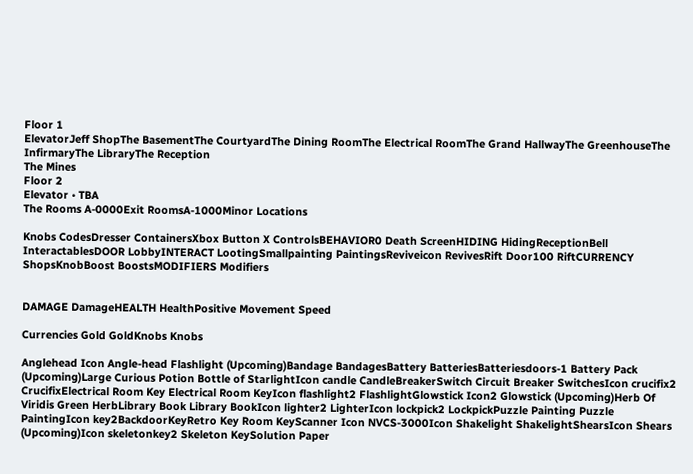Floor 1
ElevatorJeff ShopThe BasementThe CourtyardThe Dining RoomThe Electrical RoomThe Grand HallwayThe GreenhouseThe InfirmaryThe LibraryThe Reception
The Mines
Floor 2
Elevator • TBA
The Rooms A-0000Exit RoomsA-1000Minor Locations

Knobs CodesDresser ContainersXbox Button X ControlsBEHAVIOR0 Death ScreenHIDING HidingReceptionBell InteractablesDOOR LobbyINTERACT LootingSmallpainting PaintingsReviveicon RevivesRift Door100 RiftCURRENCY ShopsKnobBoost BoostsMODIFIERS Modifiers


DAMAGE DamageHEALTH HealthPositive Movement Speed

Currencies Gold GoldKnobs Knobs

Anglehead Icon Angle-head Flashlight (Upcoming)Bandage BandagesBattery BatteriesBatteriesdoors-1 Battery Pack (Upcoming)Large Curious Potion Bottle of StarlightIcon candle CandleBreakerSwitch Circuit Breaker SwitchesIcon crucifix2 CrucifixElectrical Room Key Electrical Room KeyIcon flashlight2 FlashlightGlowstick Icon2 Glowstick (Upcoming)Herb Of Viridis Green HerbLibrary Book Library BookIcon lighter2 LighterIcon lockpick2 LockpickPuzzle Painting Puzzle PaintingIcon key2BackdoorKeyRetro Key Room KeyScanner Icon NVCS-3000Icon Shakelight ShakelightShearsIcon Shears (Upcoming)Icon skeletonkey2 Skeleton KeySolution Paper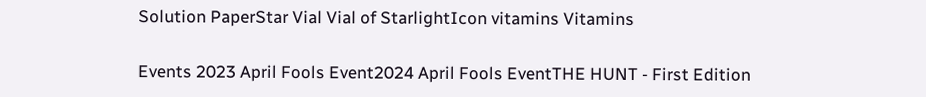Solution PaperStar Vial Vial of StarlightIcon vitamins Vitamins

Events 2023 April Fools Event2024 April Fools EventTHE HUNT - First Edition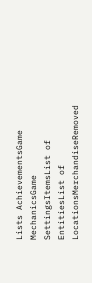Lists AchievementsGame MechanicsGame SettingsItemsList of EntitiesList of LocationsMerchandiseRemoved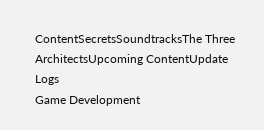ContentSecretsSoundtracksThe Three ArchitectsUpcoming ContentUpdate Logs
Game Development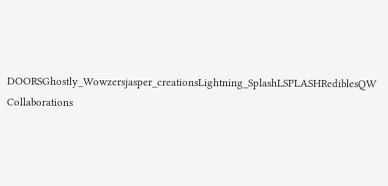DOORSGhostly_Wowzersjasper_creationsLightning_SplashLSPLASHRediblesQW
Collaborations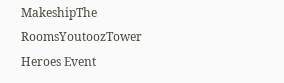MakeshipThe RoomsYoutoozTower Heroes Event